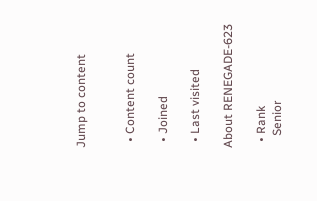Jump to content


  • Content count

  • Joined

  • Last visited

About RENEGADE-623

  • Rank
    Senior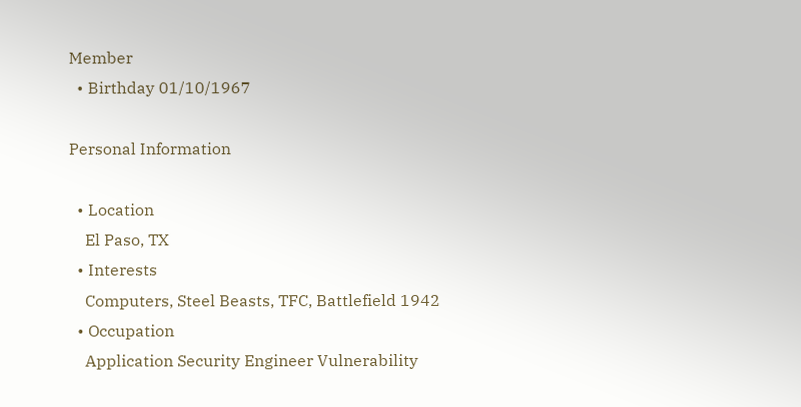Member
  • Birthday 01/10/1967

Personal Information

  • Location
    El Paso, TX
  • Interests
    Computers, Steel Beasts, TFC, Battlefield 1942
  • Occupation
    Application Security Engineer Vulnerability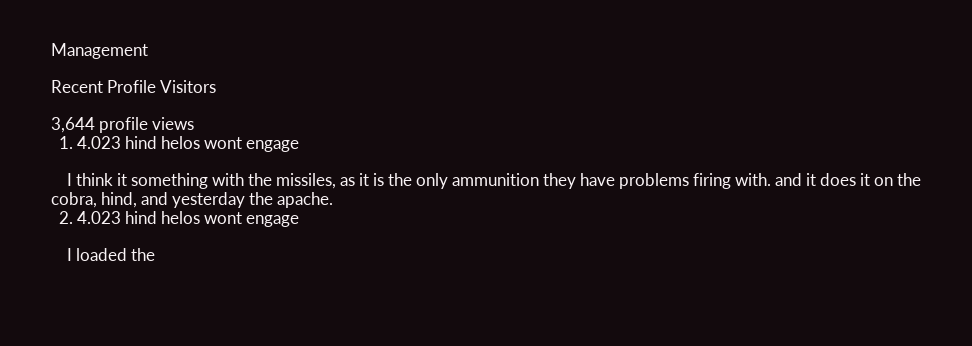Management

Recent Profile Visitors

3,644 profile views
  1. 4.023 hind helos wont engage

    I think it something with the missiles, as it is the only ammunition they have problems firing with. and it does it on the cobra, hind, and yesterday the apache.
  2. 4.023 hind helos wont engage

    I loaded the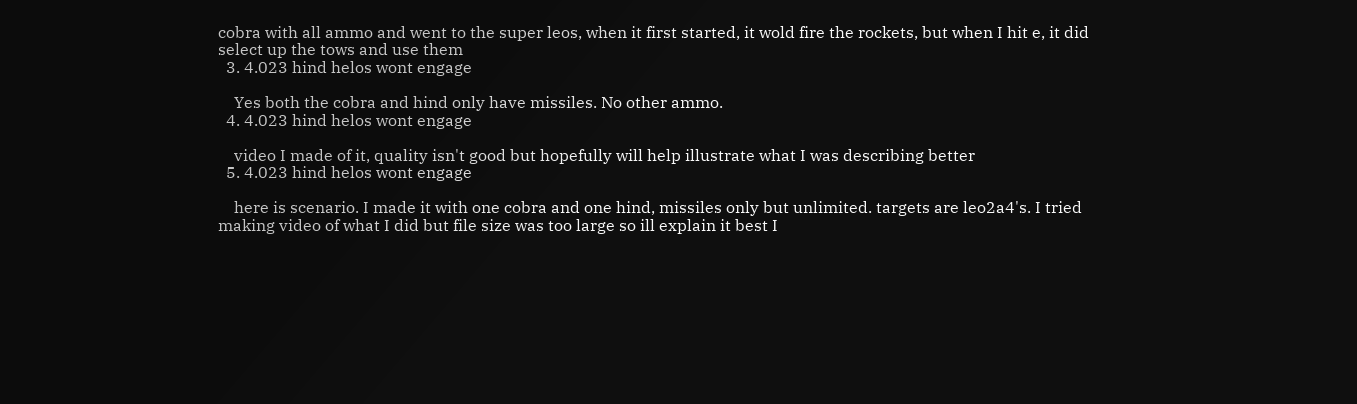cobra with all ammo and went to the super leos, when it first started, it wold fire the rockets, but when I hit e, it did select up the tows and use them
  3. 4.023 hind helos wont engage

    Yes both the cobra and hind only have missiles. No other ammo.
  4. 4.023 hind helos wont engage

    video I made of it, quality isn't good but hopefully will help illustrate what I was describing better
  5. 4.023 hind helos wont engage

    here is scenario. I made it with one cobra and one hind, missiles only but unlimited. targets are leo2a4's. I tried making video of what I did but file size was too large so ill explain it best I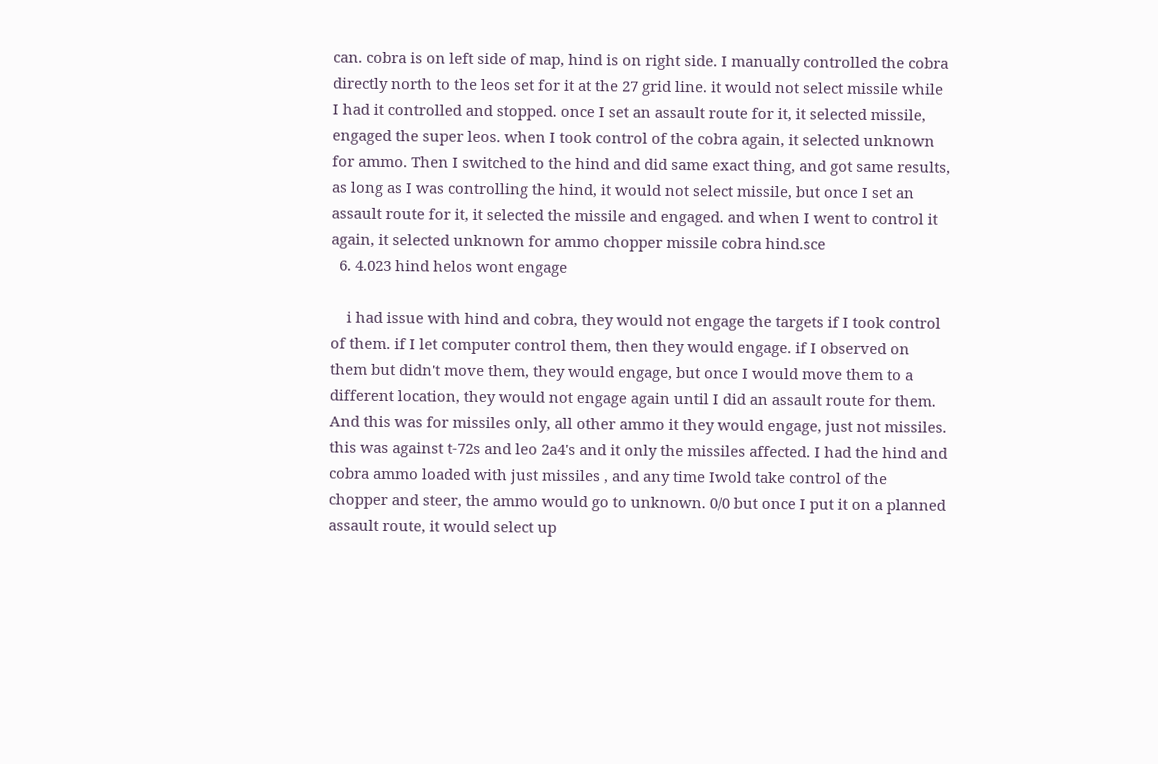can. cobra is on left side of map, hind is on right side. I manually controlled the cobra directly north to the leos set for it at the 27 grid line. it would not select missile while I had it controlled and stopped. once I set an assault route for it, it selected missile, engaged the super leos. when I took control of the cobra again, it selected unknown for ammo. Then I switched to the hind and did same exact thing, and got same results, as long as I was controlling the hind, it would not select missile, but once I set an assault route for it, it selected the missile and engaged. and when I went to control it again, it selected unknown for ammo chopper missile cobra hind.sce
  6. 4.023 hind helos wont engage

    i had issue with hind and cobra, they would not engage the targets if I took control of them. if I let computer control them, then they would engage. if I observed on them but didn't move them, they would engage, but once I would move them to a different location, they would not engage again until I did an assault route for them. And this was for missiles only, all other ammo it they would engage, just not missiles. this was against t-72s and leo 2a4's and it only the missiles affected. I had the hind and cobra ammo loaded with just missiles , and any time Iwold take control of the chopper and steer, the ammo would go to unknown. 0/0 but once I put it on a planned assault route, it would select up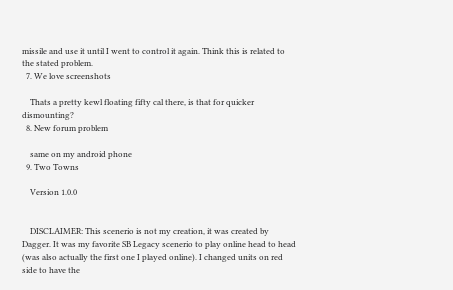missile and use it until I went to control it again. Think this is related to the stated problem.
  7. We love screenshots

    Thats a pretty kewl floating fifty cal there, is that for quicker dismounting?
  8. New forum problem

    same on my android phone
  9. Two Towns

    Version 1.0.0


    DISCLAIMER: This scenerio is not my creation, it was created by Dagger. It was my favorite SB Legacy scenerio to play online head to head (was also actually the first one I played online). I changed units on red side to have the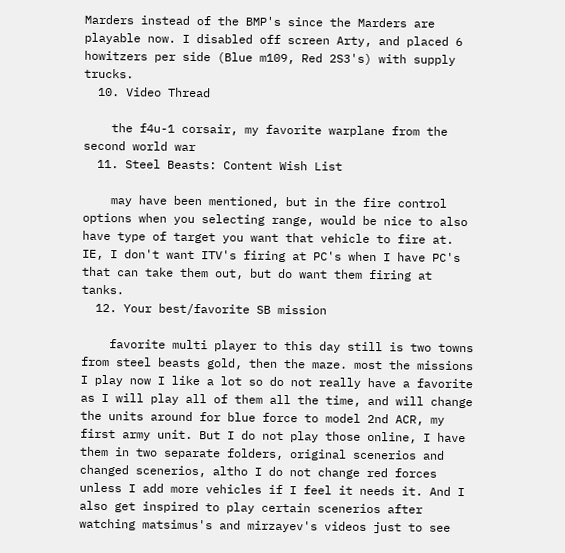Marders instead of the BMP's since the Marders are playable now. I disabled off screen Arty, and placed 6 howitzers per side (Blue m109, Red 2S3's) with supply trucks.
  10. Video Thread

    the f4u-1 corsair, my favorite warplane from the second world war
  11. Steel Beasts: Content Wish List

    may have been mentioned, but in the fire control options when you selecting range, would be nice to also have type of target you want that vehicle to fire at. IE, I don't want ITV's firing at PC's when I have PC's that can take them out, but do want them firing at tanks.
  12. Your best/favorite SB mission

    favorite multi player to this day still is two towns from steel beasts gold, then the maze. most the missions I play now I like a lot so do not really have a favorite as I will play all of them all the time, and will change the units around for blue force to model 2nd ACR, my first army unit. But I do not play those online, I have them in two separate folders, original scenerios and changed scenerios, altho I do not change red forces unless I add more vehicles if I feel it needs it. And I also get inspired to play certain scenerios after watching matsimus's and mirzayev's videos just to see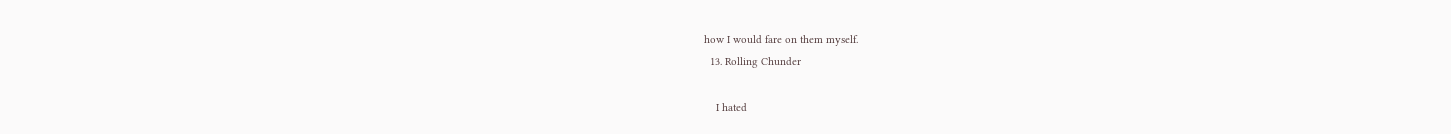how I would fare on them myself.
  13. Rolling Chunder

    I hated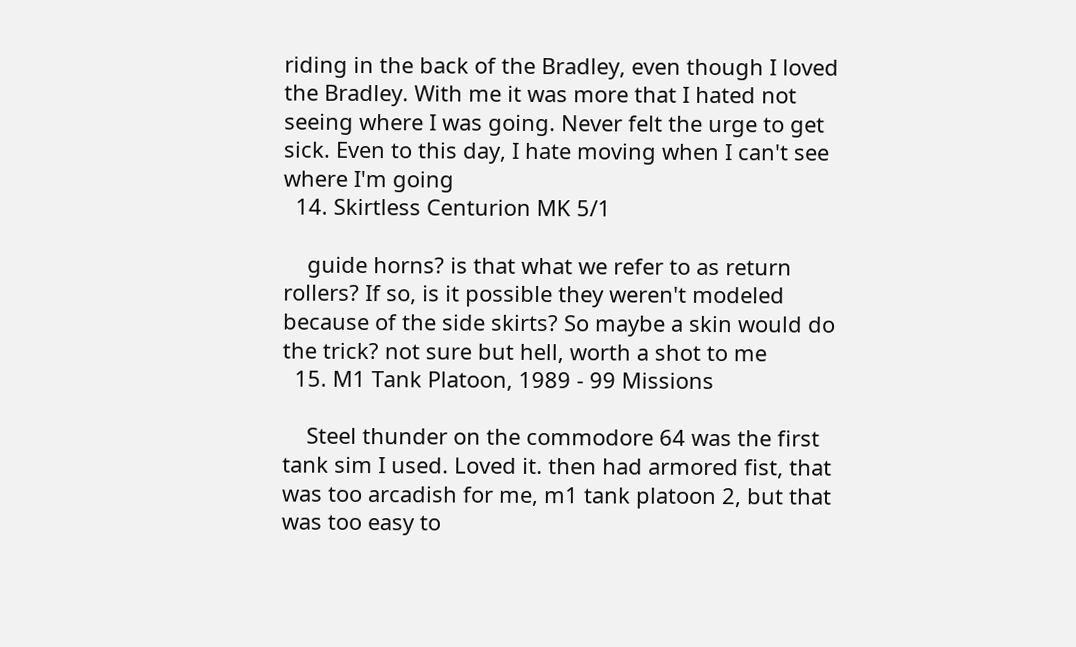riding in the back of the Bradley, even though I loved the Bradley. With me it was more that I hated not seeing where I was going. Never felt the urge to get sick. Even to this day, I hate moving when I can't see where I'm going
  14. Skirtless Centurion MK 5/1

    guide horns? is that what we refer to as return rollers? If so, is it possible they weren't modeled because of the side skirts? So maybe a skin would do the trick? not sure but hell, worth a shot to me
  15. M1 Tank Platoon, 1989 - 99 Missions

    Steel thunder on the commodore 64 was the first tank sim I used. Loved it. then had armored fist, that was too arcadish for me, m1 tank platoon 2, but that was too easy to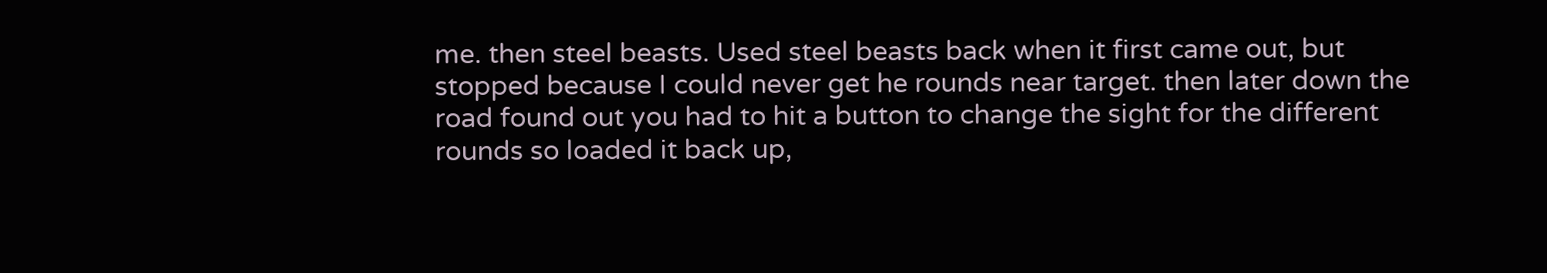me. then steel beasts. Used steel beasts back when it first came out, but stopped because I could never get he rounds near target. then later down the road found out you had to hit a button to change the sight for the different rounds so loaded it back up,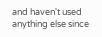and haven't used anything else since